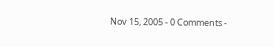Nov 15, 2005 - 0 Comments -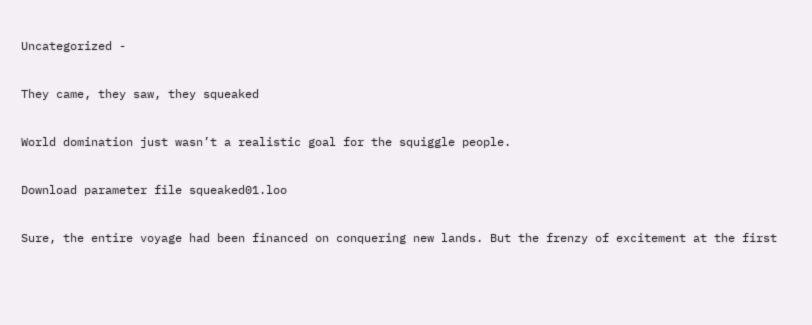Uncategorized -

They came, they saw, they squeaked

World domination just wasn’t a realistic goal for the squiggle people.

Download parameter file squeaked01.loo

Sure, the entire voyage had been financed on conquering new lands. But the frenzy of excitement at the first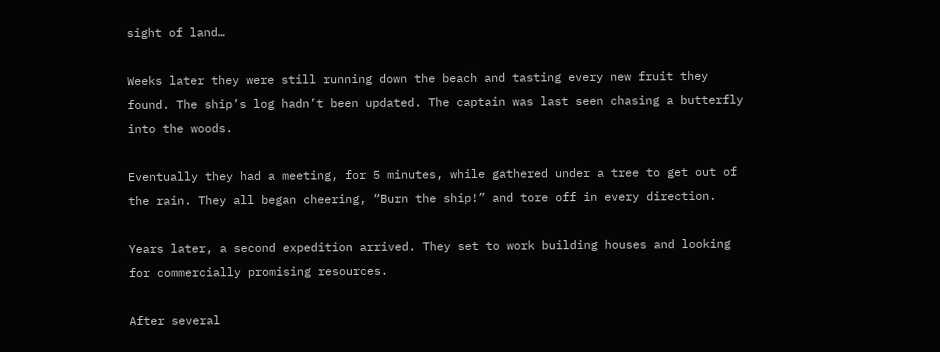sight of land…

Weeks later they were still running down the beach and tasting every new fruit they found. The ship’s log hadn’t been updated. The captain was last seen chasing a butterfly into the woods.

Eventually they had a meeting, for 5 minutes, while gathered under a tree to get out of the rain. They all began cheering, “Burn the ship!” and tore off in every direction.

Years later, a second expedition arrived. They set to work building houses and looking for commercially promising resources.

After several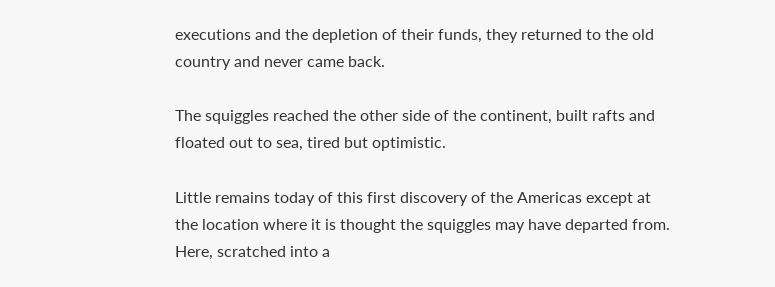executions and the depletion of their funds, they returned to the old country and never came back.

The squiggles reached the other side of the continent, built rafts and floated out to sea, tired but optimistic.

Little remains today of this first discovery of the Americas except at the location where it is thought the squiggles may have departed from. Here, scratched into a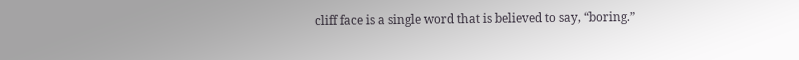cliff face is a single word that is believed to say, “boring.”